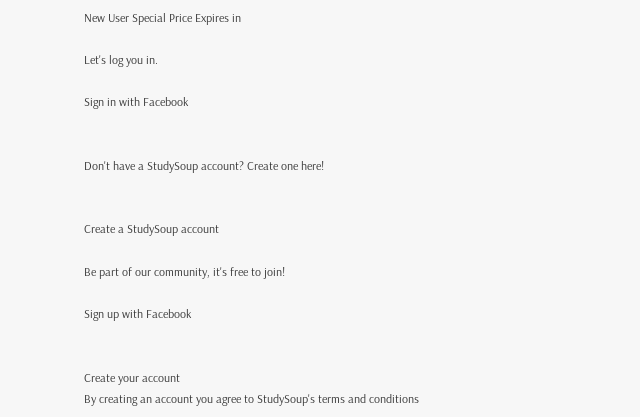New User Special Price Expires in

Let's log you in.

Sign in with Facebook


Don't have a StudySoup account? Create one here!


Create a StudySoup account

Be part of our community, it's free to join!

Sign up with Facebook


Create your account
By creating an account you agree to StudySoup's terms and conditions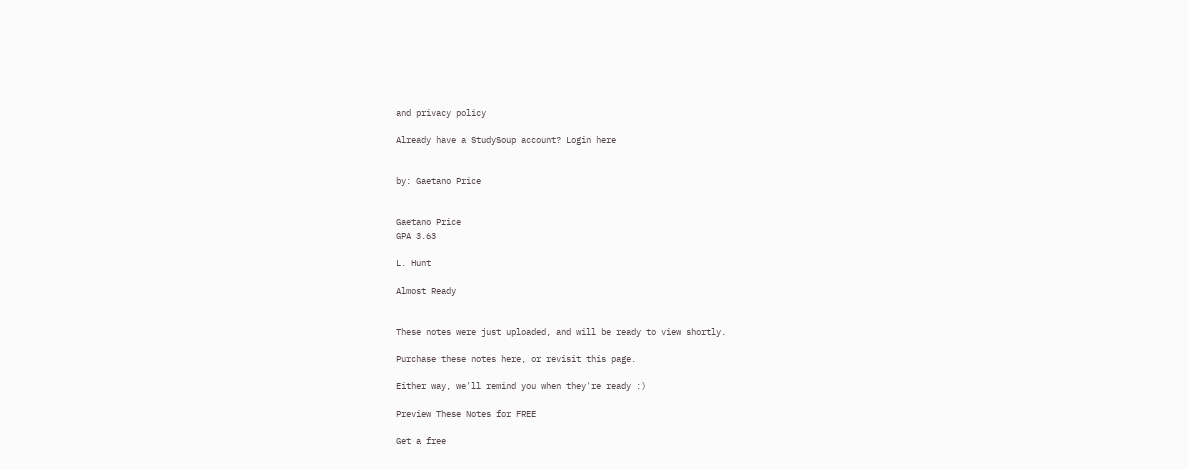and privacy policy

Already have a StudySoup account? Login here


by: Gaetano Price


Gaetano Price
GPA 3.63

L. Hunt

Almost Ready


These notes were just uploaded, and will be ready to view shortly.

Purchase these notes here, or revisit this page.

Either way, we'll remind you when they're ready :)

Preview These Notes for FREE

Get a free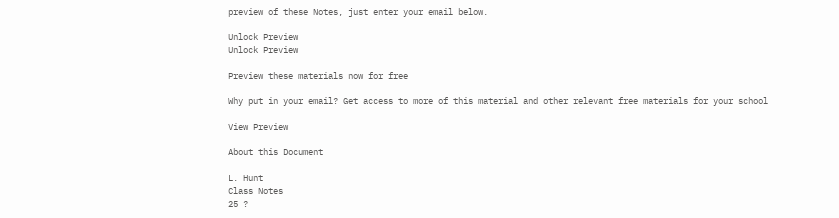preview of these Notes, just enter your email below.

Unlock Preview
Unlock Preview

Preview these materials now for free

Why put in your email? Get access to more of this material and other relevant free materials for your school

View Preview

About this Document

L. Hunt
Class Notes
25 ?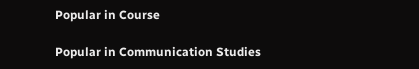Popular in Course

Popular in Communication Studies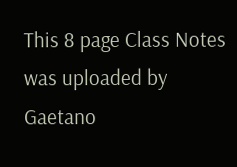This 8 page Class Notes was uploaded by Gaetano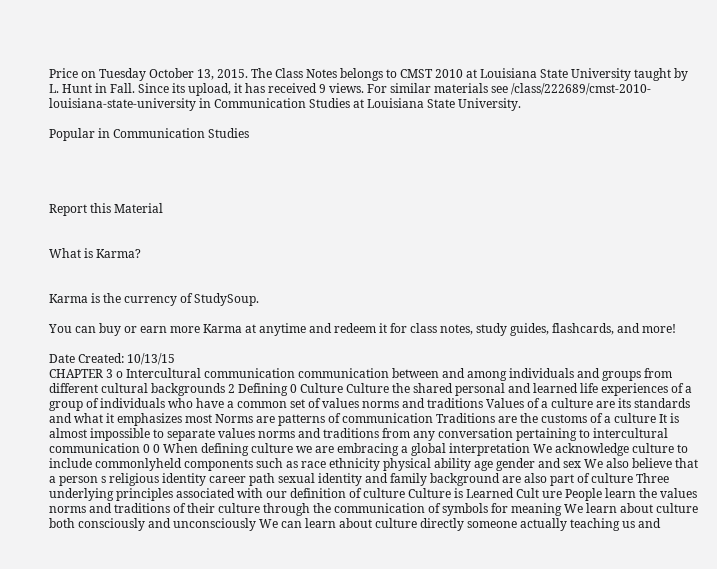Price on Tuesday October 13, 2015. The Class Notes belongs to CMST 2010 at Louisiana State University taught by L. Hunt in Fall. Since its upload, it has received 9 views. For similar materials see /class/222689/cmst-2010-louisiana-state-university in Communication Studies at Louisiana State University.

Popular in Communication Studies




Report this Material


What is Karma?


Karma is the currency of StudySoup.

You can buy or earn more Karma at anytime and redeem it for class notes, study guides, flashcards, and more!

Date Created: 10/13/15
CHAPTER 3 o Intercultural communication communication between and among individuals and groups from different cultural backgrounds 2 Defining 0 Culture Culture the shared personal and learned life experiences of a group of individuals who have a common set of values norms and traditions Values of a culture are its standards and what it emphasizes most Norms are patterns of communication Traditions are the customs of a culture It is almost impossible to separate values norms and traditions from any conversation pertaining to intercultural communication 0 0 When defining culture we are embracing a global interpretation We acknowledge culture to include commonlyheld components such as race ethnicity physical ability age gender and sex We also believe that a person s religious identity career path sexual identity and family background are also part of culture Three underlying principles associated with our definition of culture Culture is Learned Cult ure People learn the values norms and traditions of their culture through the communication of symbols for meaning We learn about culture both consciously and unconsciously We can learn about culture directly someone actually teaching us and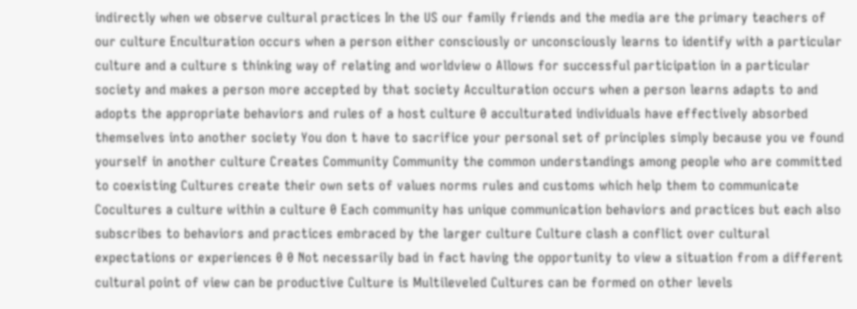indirectly when we observe cultural practices In the US our family friends and the media are the primary teachers of our culture Enculturation occurs when a person either consciously or unconsciously learns to identify with a particular culture and a culture s thinking way of relating and worldview o Allows for successful participation in a particular society and makes a person more accepted by that society Acculturation occurs when a person learns adapts to and adopts the appropriate behaviors and rules of a host culture 0 acculturated individuals have effectively absorbed themselves into another society You don t have to sacrifice your personal set of principles simply because you ve found yourself in another culture Creates Community Community the common understandings among people who are committed to coexisting Cultures create their own sets of values norms rules and customs which help them to communicate Cocultures a culture within a culture 0 Each community has unique communication behaviors and practices but each also subscribes to behaviors and practices embraced by the larger culture Culture clash a conflict over cultural expectations or experiences 0 0 Not necessarily bad in fact having the opportunity to view a situation from a different cultural point of view can be productive Culture is Multileveled Cultures can be formed on other levels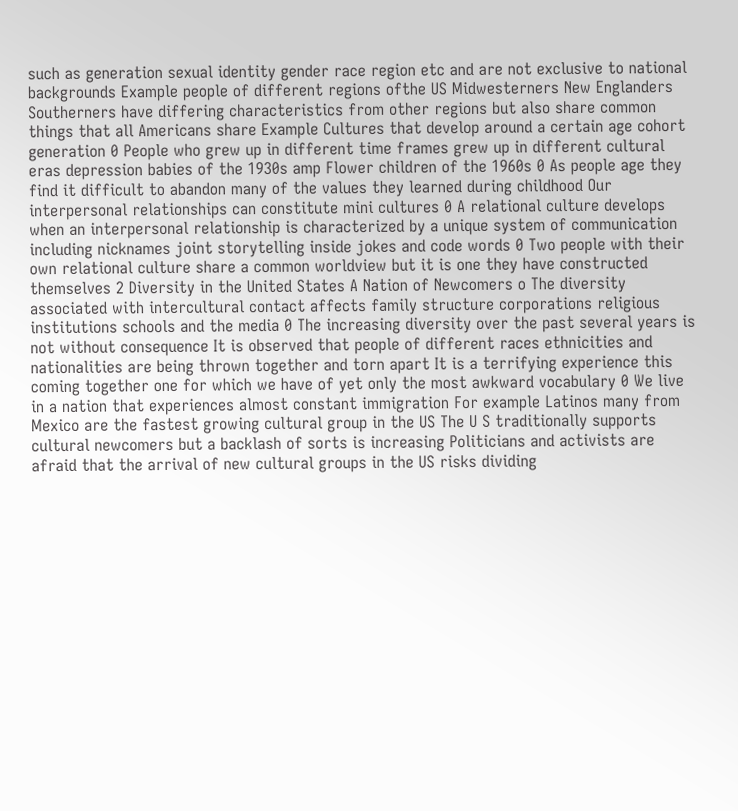such as generation sexual identity gender race region etc and are not exclusive to national backgrounds Example people of different regions ofthe US Midwesterners New Englanders Southerners have differing characteristics from other regions but also share common things that all Americans share Example Cultures that develop around a certain age cohort generation 0 People who grew up in different time frames grew up in different cultural eras depression babies of the 1930s amp Flower children of the 1960s 0 As people age they find it difficult to abandon many of the values they learned during childhood Our interpersonal relationships can constitute mini cultures 0 A relational culture develops when an interpersonal relationship is characterized by a unique system of communication including nicknames joint storytelling inside jokes and code words 0 Two people with their own relational culture share a common worldview but it is one they have constructed themselves 2 Diversity in the United States A Nation of Newcomers o The diversity associated with intercultural contact affects family structure corporations religious institutions schools and the media 0 The increasing diversity over the past several years is not without consequence It is observed that people of different races ethnicities and nationalities are being thrown together and torn apart It is a terrifying experience this coming together one for which we have of yet only the most awkward vocabulary 0 We live in a nation that experiences almost constant immigration For example Latinos many from Mexico are the fastest growing cultural group in the US The U S traditionally supports cultural newcomers but a backlash of sorts is increasing Politicians and activists are afraid that the arrival of new cultural groups in the US risks dividing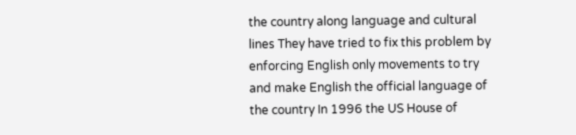the country along language and cultural lines They have tried to fix this problem by enforcing English only movements to try and make English the official language of the country In 1996 the US House of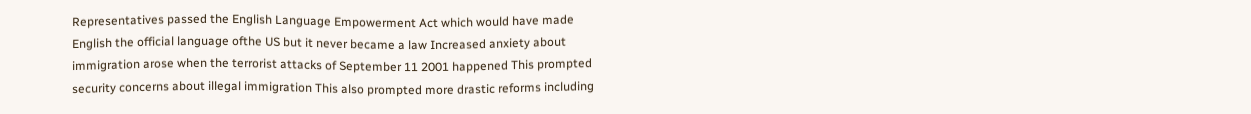Representatives passed the English Language Empowerment Act which would have made English the official language ofthe US but it never became a law Increased anxiety about immigration arose when the terrorist attacks of September 11 2001 happened This prompted security concerns about illegal immigration This also prompted more drastic reforms including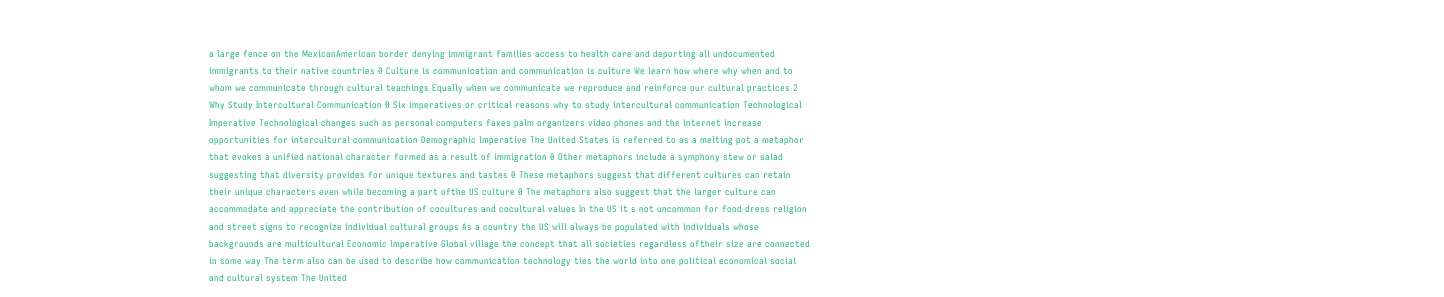a large fence on the MexicanAmerican border denying immigrant families access to health care and deporting all undocumented immigrants to their native countries 0 Culture is communication and communication is culture We learn how where why when and to whom we communicate through cultural teachings Equally when we communicate we reproduce and reinforce our cultural practices 2 Why Study Intercultural Communication 0 Six imperatives or critical reasons why to study intercultural communication Technological Imperative Technological changes such as personal computers faxes palm organizers video phones and the internet increase opportunities for intercultural communication Demographic lmperative The United States is referred to as a melting pot a metaphor that evokes a unified national character formed as a result of immigration 0 Other metaphors include a symphony stew or salad suggesting that diversity provides for unique textures and tastes 0 These metaphors suggest that different cultures can retain their unique characters even while becoming a part ofthe US culture 0 The metaphors also suggest that the larger culture can accommodate and appreciate the contribution of cocultures and cocultural values In the US it s not uncommon for food dress religion and street signs to recognize individual cultural groups As a country the US will always be populated with individuals whose backgrounds are multicultural Economic lmperative Global village the concept that all societies regardless oftheir size are connected in some way The term also can be used to describe how communication technology ties the world into one political economical social and cultural system The United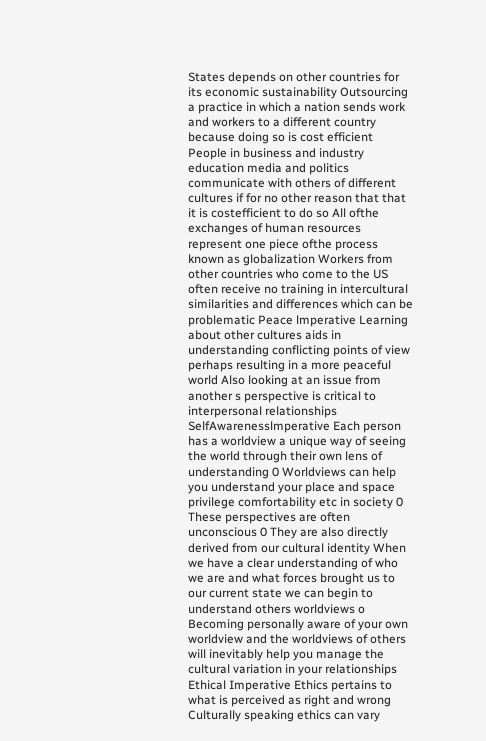States depends on other countries for its economic sustainability Outsourcing a practice in which a nation sends work and workers to a different country because doing so is cost efficient People in business and industry education media and politics communicate with others of different cultures if for no other reason that that it is costefficient to do so All ofthe exchanges of human resources represent one piece ofthe process known as globalization Workers from other countries who come to the US often receive no training in intercultural similarities and differences which can be problematic Peace lmperative Learning about other cultures aids in understanding conflicting points of view perhaps resulting in a more peaceful world Also looking at an issue from another s perspective is critical to interpersonal relationships SelfAwarenesslmperative Each person has a worldview a unique way of seeing the world through their own lens of understanding 0 Worldviews can help you understand your place and space privilege comfortability etc in society 0 These perspectives are often unconscious 0 They are also directly derived from our cultural identity When we have a clear understanding of who we are and what forces brought us to our current state we can begin to understand others worldviews o Becoming personally aware of your own worldview and the worldviews of others will inevitably help you manage the cultural variation in your relationships Ethical Imperative Ethics pertains to what is perceived as right and wrong Culturally speaking ethics can vary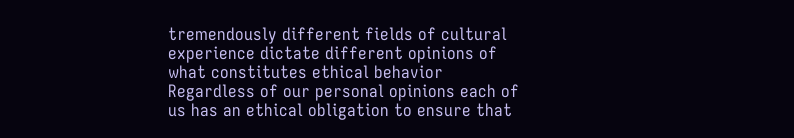tremendously different fields of cultural experience dictate different opinions of what constitutes ethical behavior Regardless of our personal opinions each of us has an ethical obligation to ensure that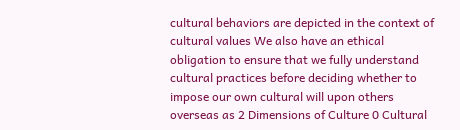cultural behaviors are depicted in the context of cultural values We also have an ethical obligation to ensure that we fully understand cultural practices before deciding whether to impose our own cultural will upon others overseas as 2 Dimensions of Culture 0 Cultural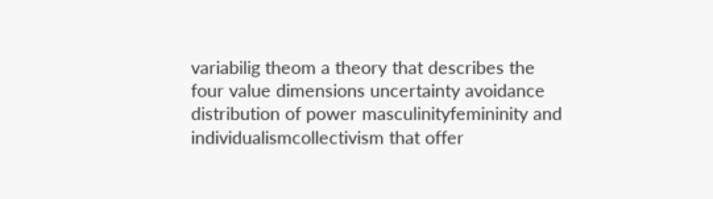variabilig theom a theory that describes the four value dimensions uncertainty avoidance distribution of power masculinityfemininity and individualismcollectivism that offer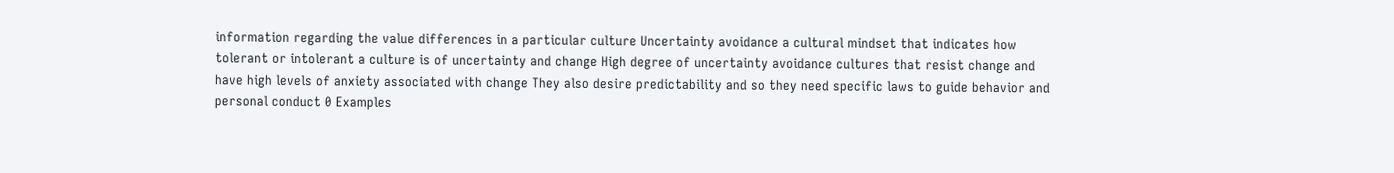information regarding the value differences in a particular culture Uncertainty avoidance a cultural mindset that indicates how tolerant or intolerant a culture is of uncertainty and change High degree of uncertainty avoidance cultures that resist change and have high levels of anxiety associated with change They also desire predictability and so they need specific laws to guide behavior and personal conduct 0 Examples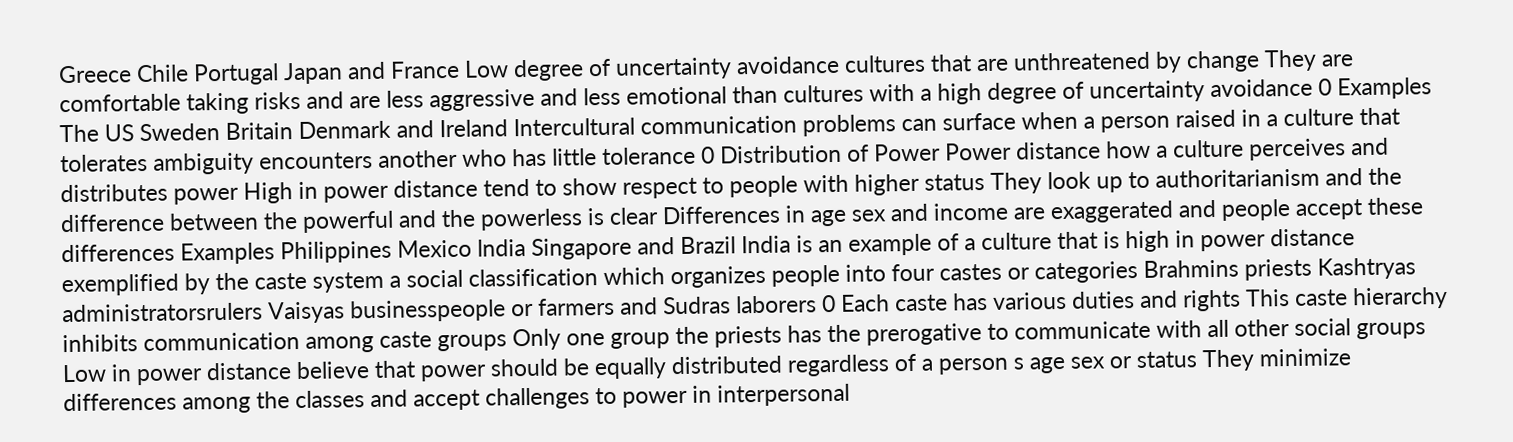Greece Chile Portugal Japan and France Low degree of uncertainty avoidance cultures that are unthreatened by change They are comfortable taking risks and are less aggressive and less emotional than cultures with a high degree of uncertainty avoidance 0 Examples The US Sweden Britain Denmark and Ireland Intercultural communication problems can surface when a person raised in a culture that tolerates ambiguity encounters another who has little tolerance 0 Distribution of Power Power distance how a culture perceives and distributes power High in power distance tend to show respect to people with higher status They look up to authoritarianism and the difference between the powerful and the powerless is clear Differences in age sex and income are exaggerated and people accept these differences Examples Philippines Mexico lndia Singapore and Brazil India is an example of a culture that is high in power distance exemplified by the caste system a social classification which organizes people into four castes or categories Brahmins priests Kashtryas administratorsrulers Vaisyas businesspeople or farmers and Sudras laborers 0 Each caste has various duties and rights This caste hierarchy inhibits communication among caste groups Only one group the priests has the prerogative to communicate with all other social groups Low in power distance believe that power should be equally distributed regardless of a person s age sex or status They minimize differences among the classes and accept challenges to power in interpersonal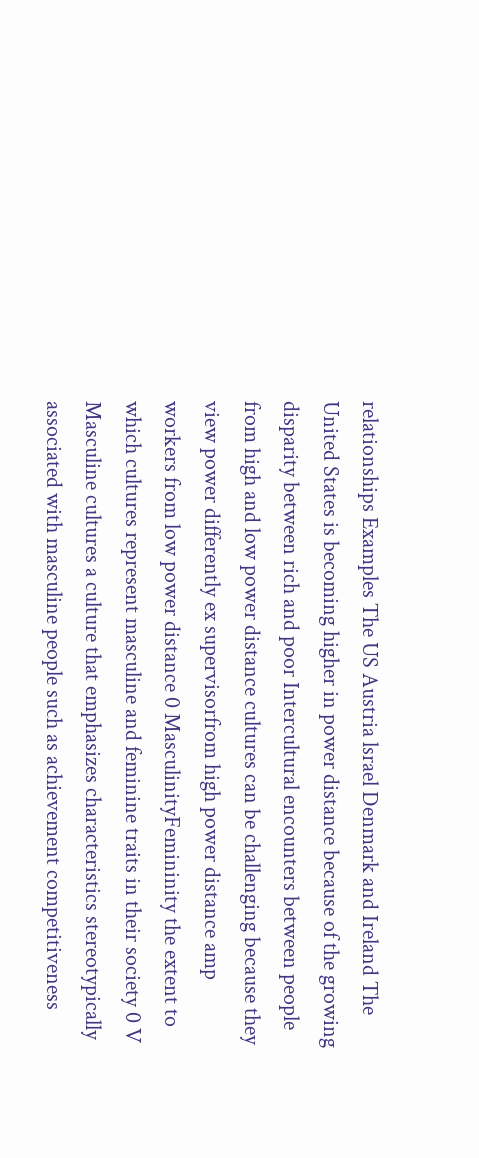relationships Examples The US Austria lsrael Denmark and Ireland The United States is becoming higher in power distance because of the growing disparity between rich and poor Intercultural encounters between people from high and low power distance cultures can be challenging because they view power differently ex supervisorfrom high power distance amp workers from low power distance 0 MasculinityFemininity the extent to which cultures represent masculine and feminine traits in their society 0 V Masculine cultures a culture that emphasizes characteristics stereotypically associated with masculine people such as achievement competitiveness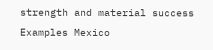strength and material success Examples Mexico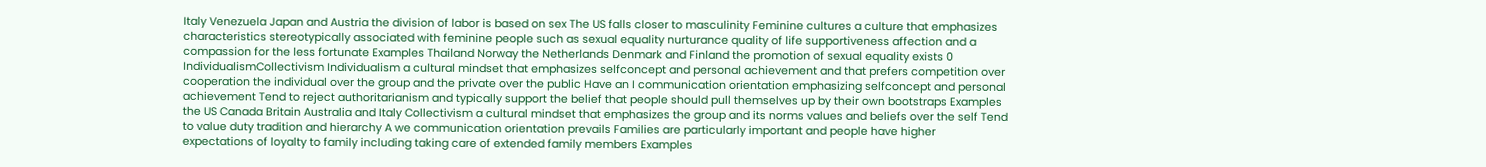Italy Venezuela Japan and Austria the division of labor is based on sex The US falls closer to masculinity Feminine cultures a culture that emphasizes characteristics stereotypically associated with feminine people such as sexual equality nurturance quality of life supportiveness affection and a compassion for the less fortunate Examples Thailand Norway the Netherlands Denmark and Finland the promotion of sexual equality exists 0 IndividualismCollectivism Individualism a cultural mindset that emphasizes selfconcept and personal achievement and that prefers competition over cooperation the individual over the group and the private over the public Have an I communication orientation emphasizing selfconcept and personal achievement Tend to reject authoritarianism and typically support the belief that people should pull themselves up by their own bootstraps Examples the US Canada Britain Australia and Italy Collectivism a cultural mindset that emphasizes the group and its norms values and beliefs over the self Tend to value duty tradition and hierarchy A we communication orientation prevails Families are particularly important and people have higher expectations of loyalty to family including taking care of extended family members Examples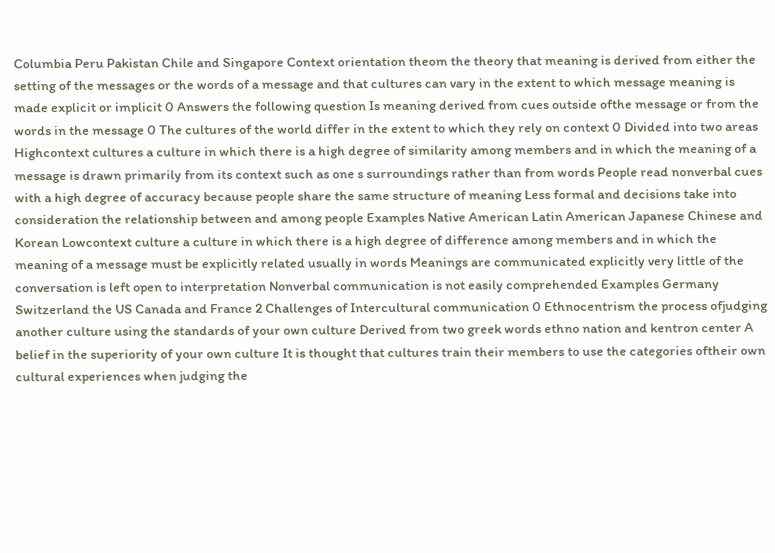Columbia Peru Pakistan Chile and Singapore Context orientation theom the theory that meaning is derived from either the setting of the messages or the words of a message and that cultures can vary in the extent to which message meaning is made explicit or implicit 0 Answers the following question Is meaning derived from cues outside ofthe message or from the words in the message 0 The cultures of the world differ in the extent to which they rely on context 0 Divided into two areas Highcontext cultures a culture in which there is a high degree of similarity among members and in which the meaning of a message is drawn primarily from its context such as one s surroundings rather than from words People read nonverbal cues with a high degree of accuracy because people share the same structure of meaning Less formal and decisions take into consideration the relationship between and among people Examples Native American Latin American Japanese Chinese and Korean Lowcontext culture a culture in which there is a high degree of difference among members and in which the meaning of a message must be explicitly related usually in words Meanings are communicated explicitly very little of the conversation is left open to interpretation Nonverbal communication is not easily comprehended Examples Germany Switzerland the US Canada and France 2 Challenges of Intercultural communication 0 Ethnocentrism the process ofjudging another culture using the standards of your own culture Derived from two greek words ethno nation and kentron center A belief in the superiority of your own culture It is thought that cultures train their members to use the categories oftheir own cultural experiences when judging the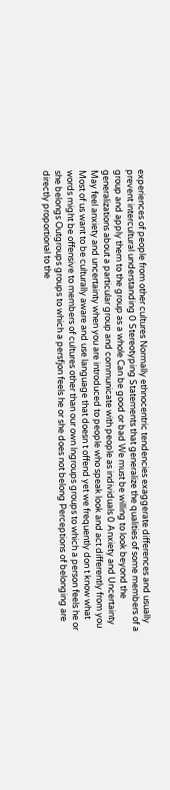experiences of people from other cultures Normally ethnocentric tendencies exaggerate differences and usually prevent intercultural understanding 0 Stereotyping Statements that generalize the qualities of some members of a group and apply them to the group as a whole Can be good or bad We must be willing to look beyond the generalizations about a particular group and communicate with people as individuals 0 Anxiety and Uncertainty May feel anxiety and uncertainty when you are introduced to people who speak look and act differently from you Most of us want to be culturally aware and use language that doesn t offend yet we frequently don t know what words might be offensive to members of cultures other than our own lngroups groups to which a person feels he or she belongs Outgroups groups to which a persfjon feels he or she does not belong Perceptions of belonging are directly proportional to the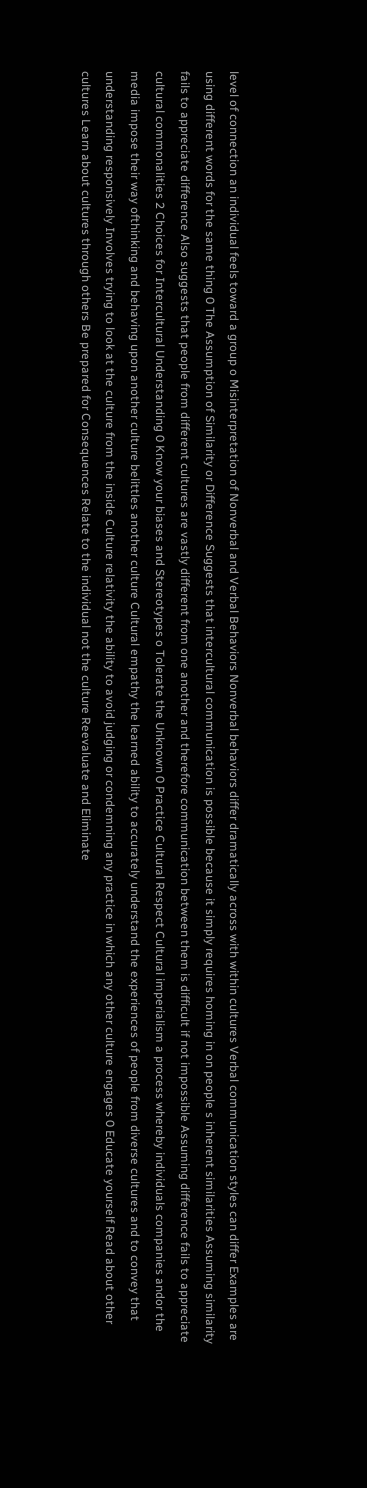level of connection an individual feels toward a group o Misinterpretation of Nonverbal and Verbal Behaviors Nonverbal behaviors differ dramatically across with within cultures Verbal communication styles can differ Examples are using different words for the same thing 0 The Assumption of Similarity or Difference Suggests that intercultural communication is possible because it simply requires homing in on people s inherent similarities Assuming similarity fails to appreciate difference Also suggests that people from different cultures are vastly different from one another and therefore communication between them is difficult if not impossible Assuming difference fails to appreciate cultural commonalities 2 Choices for Intercultural Understanding 0 Know your biases and Stereotypes o Tolerate the Unknown 0 Practice Cultural Respect Cultural imperialism a process whereby individuals companies andor the media impose their way ofthinking and behaving upon another culture belittles another culture Cultural empathy the learned ability to accurately understand the experiences of people from diverse cultures and to convey that understanding responsively Involves trying to look at the culture from the inside Culture relativity the ability to avoid judging or condemning any practice in which any other culture engages 0 Educate yourself Read about other cultures Learn about cultures through others Be prepared for Consequences Relate to the individual not the culture Reevaluate and Eliminate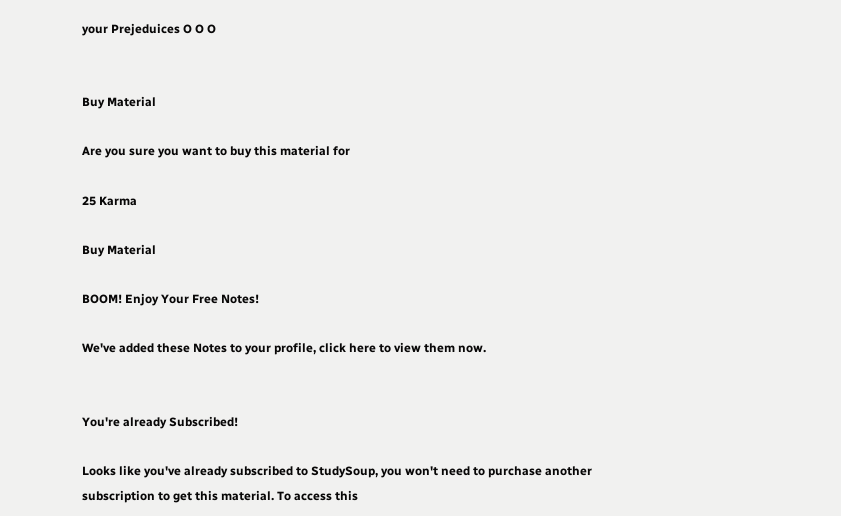your Prejeduices O O O


Buy Material

Are you sure you want to buy this material for

25 Karma

Buy Material

BOOM! Enjoy Your Free Notes!

We've added these Notes to your profile, click here to view them now.


You're already Subscribed!

Looks like you've already subscribed to StudySoup, you won't need to purchase another subscription to get this material. To access this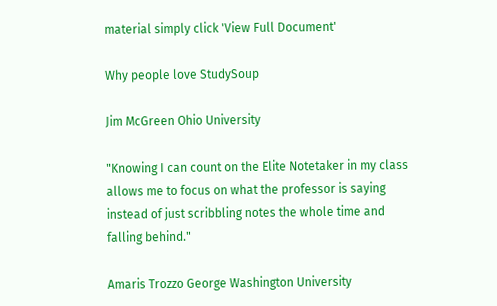material simply click 'View Full Document'

Why people love StudySoup

Jim McGreen Ohio University

"Knowing I can count on the Elite Notetaker in my class allows me to focus on what the professor is saying instead of just scribbling notes the whole time and falling behind."

Amaris Trozzo George Washington University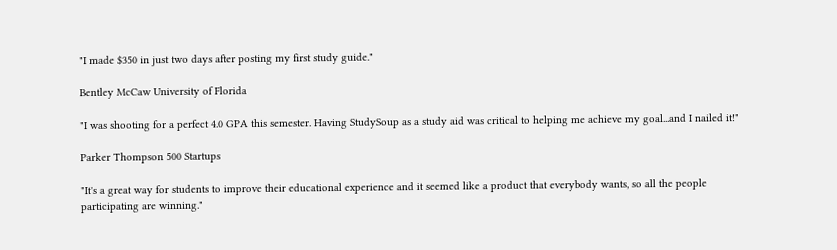"I made $350 in just two days after posting my first study guide."

Bentley McCaw University of Florida

"I was shooting for a perfect 4.0 GPA this semester. Having StudySoup as a study aid was critical to helping me achieve my goal...and I nailed it!"

Parker Thompson 500 Startups

"It's a great way for students to improve their educational experience and it seemed like a product that everybody wants, so all the people participating are winning."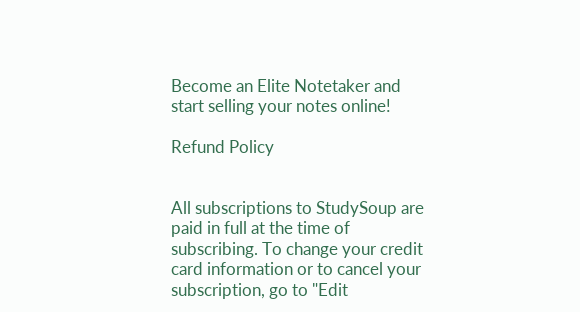Become an Elite Notetaker and start selling your notes online!

Refund Policy


All subscriptions to StudySoup are paid in full at the time of subscribing. To change your credit card information or to cancel your subscription, go to "Edit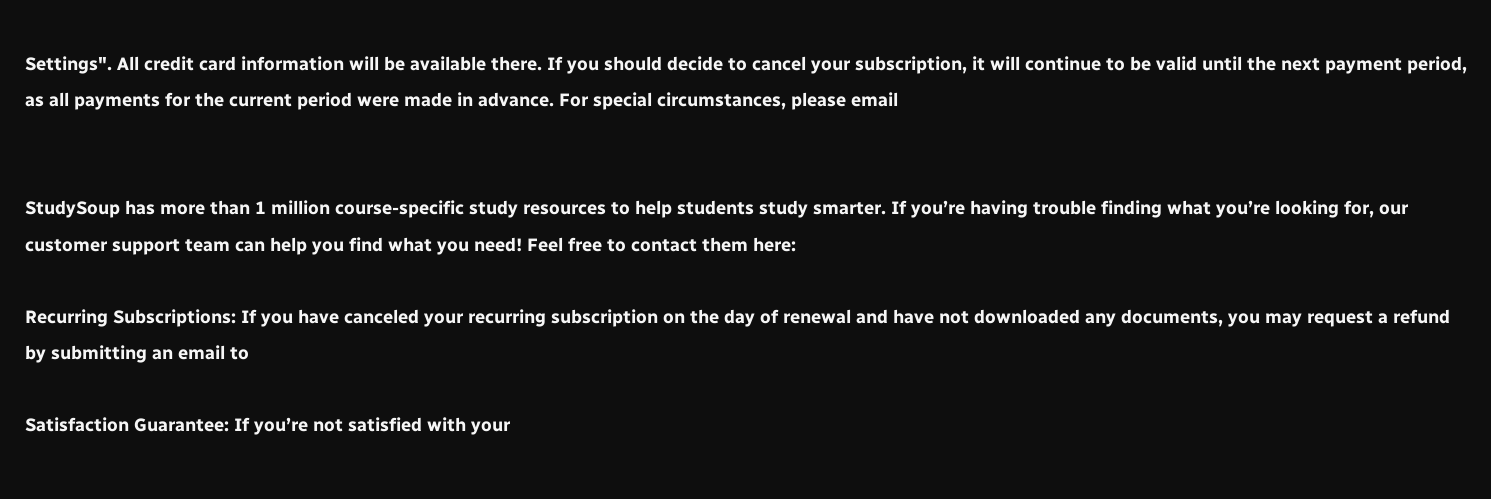Settings". All credit card information will be available there. If you should decide to cancel your subscription, it will continue to be valid until the next payment period, as all payments for the current period were made in advance. For special circumstances, please email


StudySoup has more than 1 million course-specific study resources to help students study smarter. If you’re having trouble finding what you’re looking for, our customer support team can help you find what you need! Feel free to contact them here:

Recurring Subscriptions: If you have canceled your recurring subscription on the day of renewal and have not downloaded any documents, you may request a refund by submitting an email to

Satisfaction Guarantee: If you’re not satisfied with your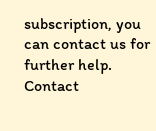subscription, you can contact us for further help. Contact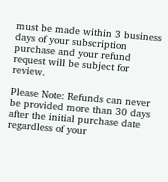must be made within 3 business days of your subscription purchase and your refund request will be subject for review.

Please Note: Refunds can never be provided more than 30 days after the initial purchase date regardless of your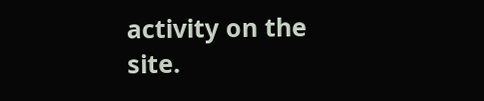activity on the site.